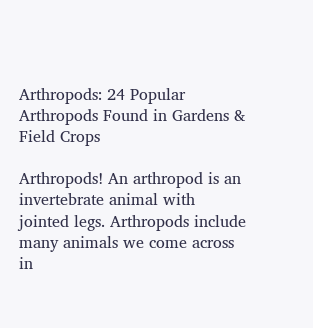Arthropods: 24 Popular Arthropods Found in Gardens & Field Crops

Arthropods! An arthropod is an invertebrate animal with jointed legs. Arthropods include many animals we come across in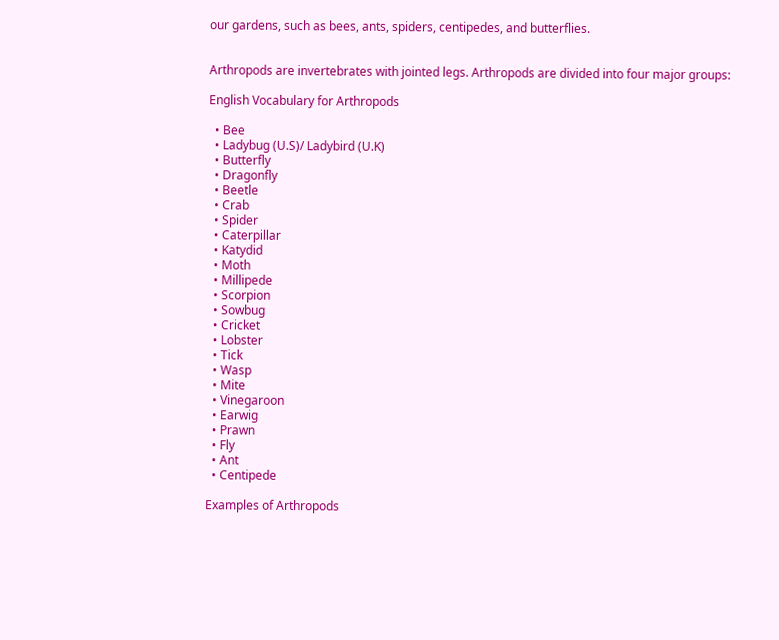our gardens, such as bees, ants, spiders, centipedes, and butterflies.


Arthropods are invertebrates with jointed legs. Arthropods are divided into four major groups:

English Vocabulary for Arthropods

  • Bee
  • Ladybug (U.S)/ Ladybird (U.K)
  • Butterfly
  • Dragonfly
  • Beetle
  • Crab
  • Spider
  • Caterpillar
  • Katydid
  • Moth
  • Millipede
  • Scorpion
  • Sowbug
  • Cricket
  • Lobster
  • Tick
  • Wasp
  • Mite
  • Vinegaroon
  • Earwig
  • Prawn
  • Fly
  • Ant
  • Centipede

Examples of Arthropods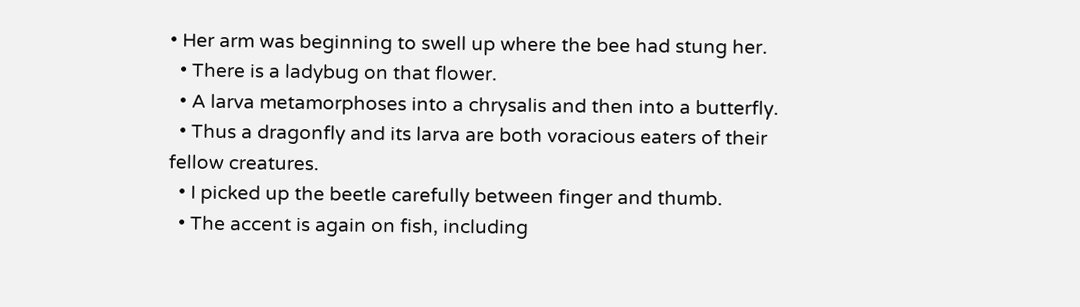• Her arm was beginning to swell up where the bee had stung her.
  • There is a ladybug on that flower.
  • A larva metamorphoses into a chrysalis and then into a butterfly.
  • Thus a dragonfly and its larva are both voracious eaters of their fellow creatures.
  • I picked up the beetle carefully between finger and thumb.
  • The accent is again on fish, including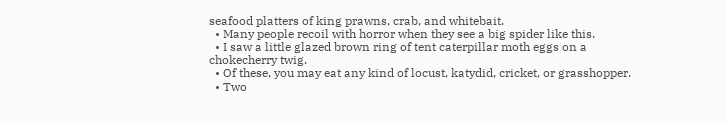seafood platters of king prawns, crab, and whitebait.
  • Many people recoil with horror when they see a big spider like this.
  • I saw a little glazed brown ring of tent caterpillar moth eggs on a chokecherry twig.
  • Of these, you may eat any kind of locust, katydid, cricket, or grasshopper.
  • Two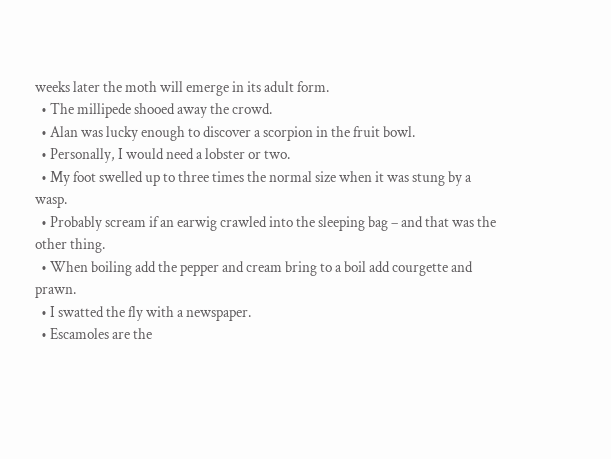weeks later the moth will emerge in its adult form.
  • The millipede shooed away the crowd.
  • Alan was lucky enough to discover a scorpion in the fruit bowl.
  • Personally, I would need a lobster or two.
  • My foot swelled up to three times the normal size when it was stung by a wasp.
  • Probably scream if an earwig crawled into the sleeping bag – and that was the other thing.
  • When boiling add the pepper and cream bring to a boil add courgette and prawn.
  • I swatted the fly with a newspaper.
  • Escamoles are the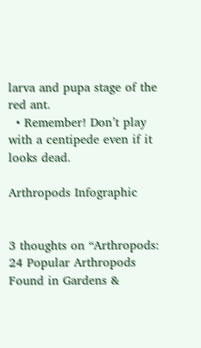larva and pupa stage of the red ant.
  • Remember! Don’t play with a centipede even if it looks dead.

Arthropods Infographic


3 thoughts on “Arthropods: 24 Popular Arthropods Found in Gardens &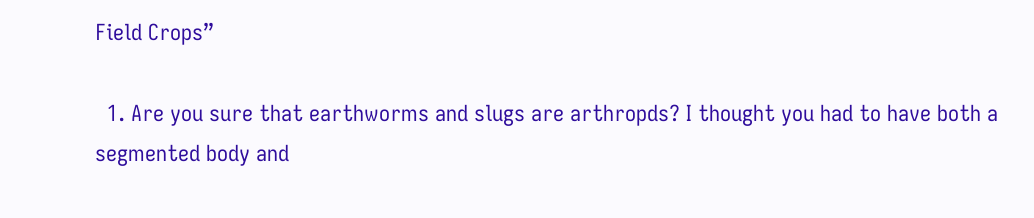Field Crops”

  1. Are you sure that earthworms and slugs are arthropds? I thought you had to have both a segmented body and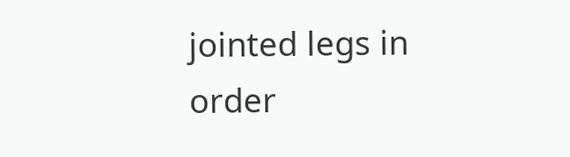jointed legs in order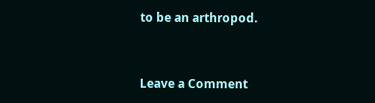to be an arthropod.


Leave a Comment